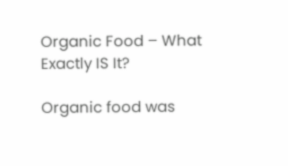Organic Food – What Exactly IS It?

Organic food was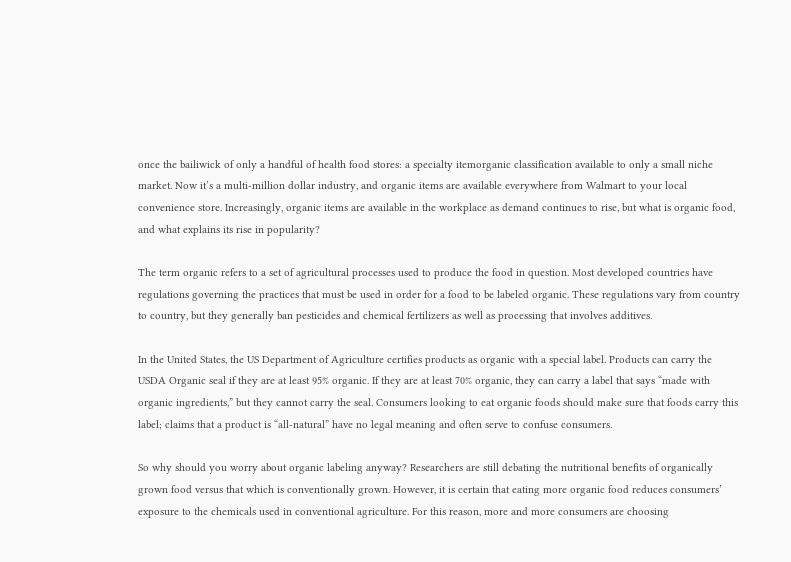once the bailiwick of only a handful of health food stores: a specialty itemorganic classification available to only a small niche market. Now it’s a multi-million dollar industry, and organic items are available everywhere from Walmart to your local convenience store. Increasingly, organic items are available in the workplace as demand continues to rise, but what is organic food, and what explains its rise in popularity?

The term organic refers to a set of agricultural processes used to produce the food in question. Most developed countries have regulations governing the practices that must be used in order for a food to be labeled organic. These regulations vary from country to country, but they generally ban pesticides and chemical fertilizers as well as processing that involves additives.

In the United States, the US Department of Agriculture certifies products as organic with a special label. Products can carry the USDA Organic seal if they are at least 95% organic. If they are at least 70% organic, they can carry a label that says “made with organic ingredients,” but they cannot carry the seal. Consumers looking to eat organic foods should make sure that foods carry this label; claims that a product is “all-natural” have no legal meaning and often serve to confuse consumers.

So why should you worry about organic labeling anyway? Researchers are still debating the nutritional benefits of organically grown food versus that which is conventionally grown. However, it is certain that eating more organic food reduces consumers’ exposure to the chemicals used in conventional agriculture. For this reason, more and more consumers are choosing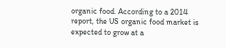organic food. According to a 2014 report, the US organic food market is expected to grow at a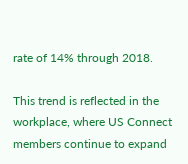rate of 14% through 2018.

This trend is reflected in the workplace, where US Connect members continue to expand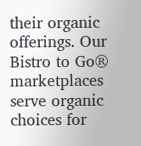their organic offerings. Our Bistro to Go® marketplaces serve organic choices for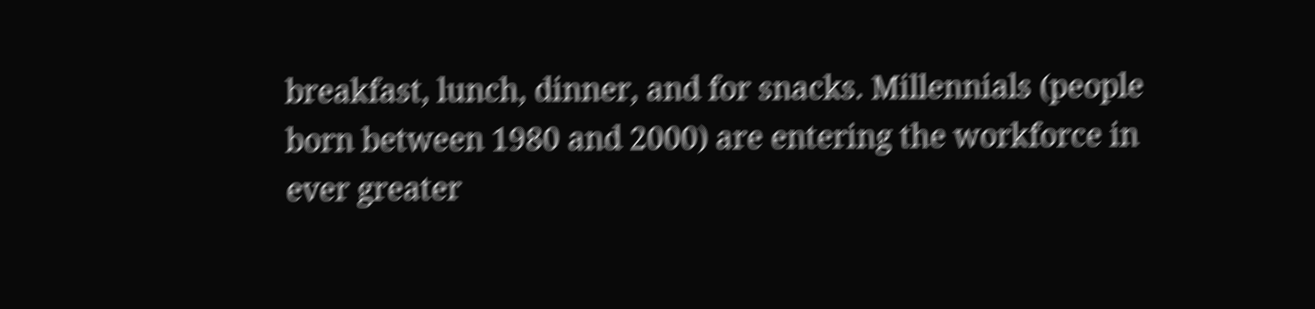breakfast, lunch, dinner, and for snacks. Millennials (people born between 1980 and 2000) are entering the workforce in ever greater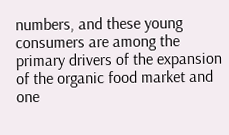numbers, and these young consumers are among the primary drivers of the expansion of the organic food market and one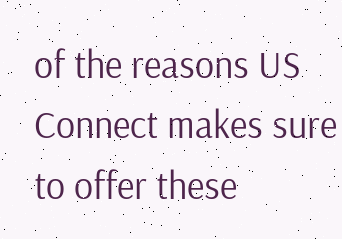of the reasons US Connect makes sure to offer these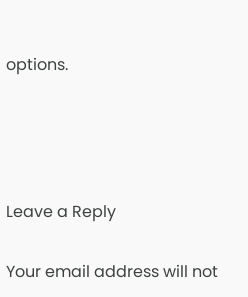options.




Leave a Reply

Your email address will not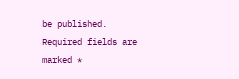be published. Required fields are marked *